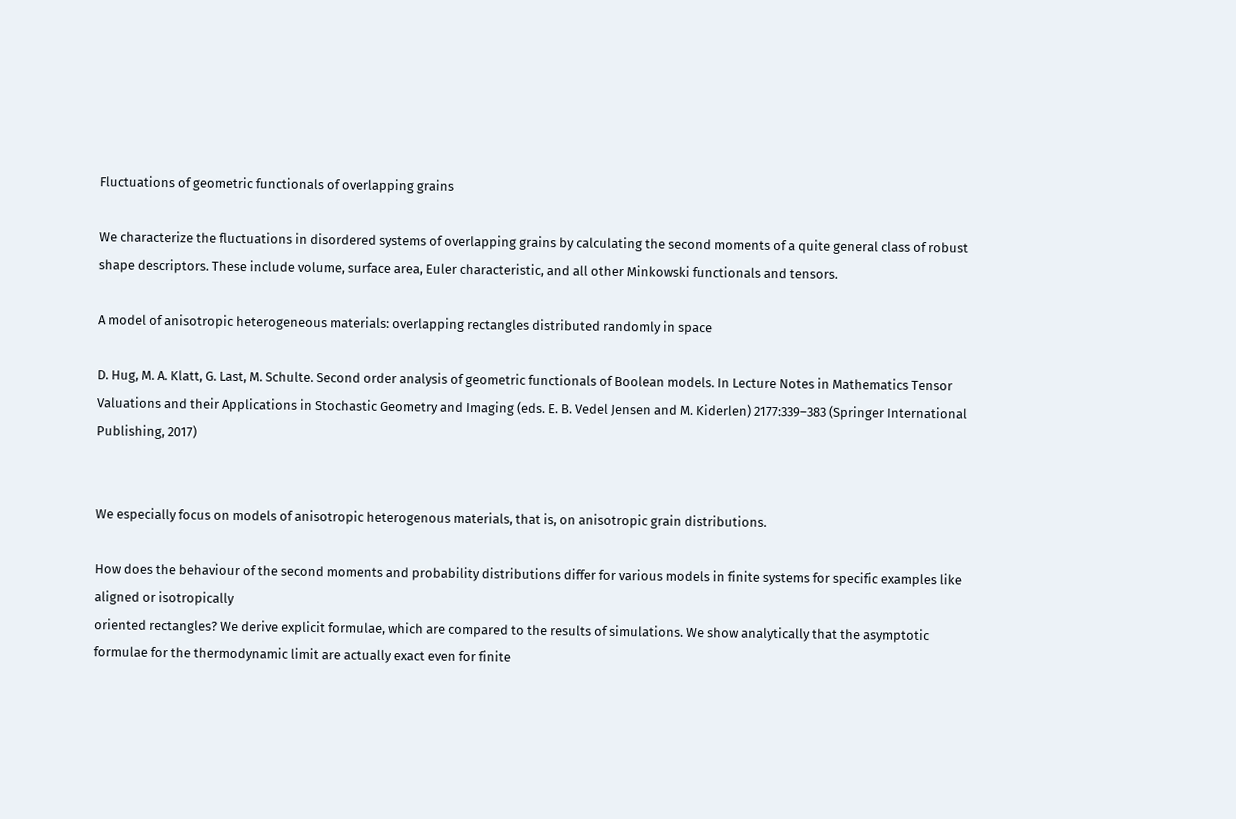Fluctuations of geometric functionals of overlapping grains

We characterize the fluctuations in disordered systems of overlapping grains by calculating the second moments of a quite general class of robust shape descriptors. These include volume, surface area, Euler characteristic, and all other Minkowski functionals and tensors.

A model of anisotropic heterogeneous materials: overlapping rectangles distributed randomly in space

D. Hug, M. A. Klatt, G. Last, M. Schulte. Second order analysis of geometric functionals of Boolean models. In Lecture Notes in Mathematics Tensor Valuations and their Applications in Stochastic Geometry and Imaging (eds. E. B. Vedel Jensen and M. Kiderlen) 2177:339–383 (Springer International Publishing, 2017)


We especially focus on models of anisotropic heterogenous materials, that is, on anisotropic grain distributions.

How does the behaviour of the second moments and probability distributions differ for various models in finite systems for specific examples like aligned or isotropically
oriented rectangles? We derive explicit formulae, which are compared to the results of simulations. We show analytically that the asymptotic formulae for the thermodynamic limit are actually exact even for finite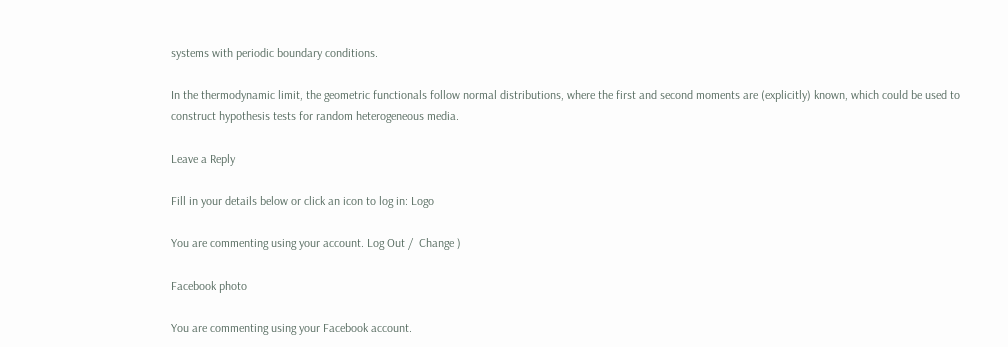systems with periodic boundary conditions.

In the thermodynamic limit, the geometric functionals follow normal distributions, where the first and second moments are (explicitly) known, which could be used to construct hypothesis tests for random heterogeneous media.

Leave a Reply

Fill in your details below or click an icon to log in: Logo

You are commenting using your account. Log Out /  Change )

Facebook photo

You are commenting using your Facebook account.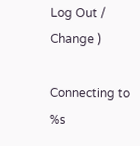Log Out /  Change )

Connecting to %s